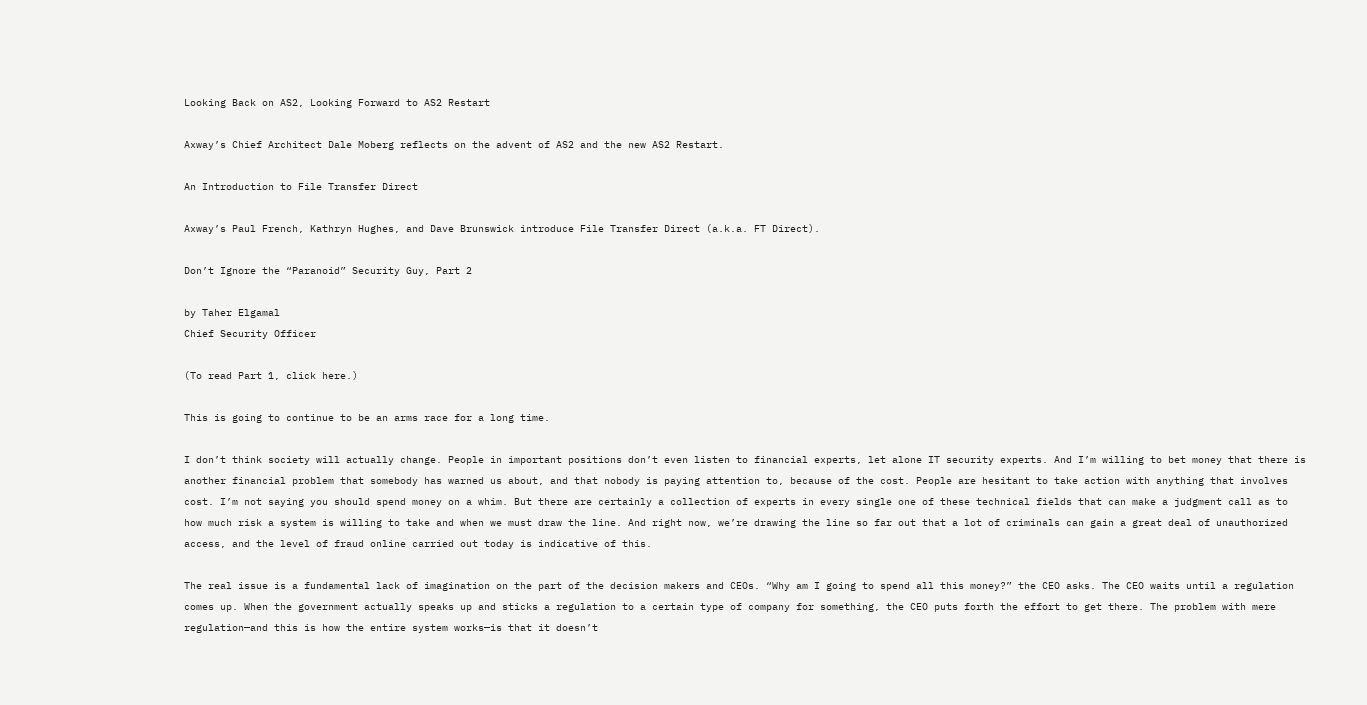Looking Back on AS2, Looking Forward to AS2 Restart

Axway’s Chief Architect Dale Moberg reflects on the advent of AS2 and the new AS2 Restart.

An Introduction to File Transfer Direct

Axway’s Paul French, Kathryn Hughes, and Dave Brunswick introduce File Transfer Direct (a.k.a. FT Direct).

Don’t Ignore the “Paranoid” Security Guy, Part 2

by Taher Elgamal
Chief Security Officer

(To read Part 1, click here.)

This is going to continue to be an arms race for a long time.

I don’t think society will actually change. People in important positions don’t even listen to financial experts, let alone IT security experts. And I’m willing to bet money that there is another financial problem that somebody has warned us about, and that nobody is paying attention to, because of the cost. People are hesitant to take action with anything that involves cost. I’m not saying you should spend money on a whim. But there are certainly a collection of experts in every single one of these technical fields that can make a judgment call as to how much risk a system is willing to take and when we must draw the line. And right now, we’re drawing the line so far out that a lot of criminals can gain a great deal of unauthorized access, and the level of fraud online carried out today is indicative of this.

The real issue is a fundamental lack of imagination on the part of the decision makers and CEOs. “Why am I going to spend all this money?” the CEO asks. The CEO waits until a regulation comes up. When the government actually speaks up and sticks a regulation to a certain type of company for something, the CEO puts forth the effort to get there. The problem with mere regulation—and this is how the entire system works—is that it doesn’t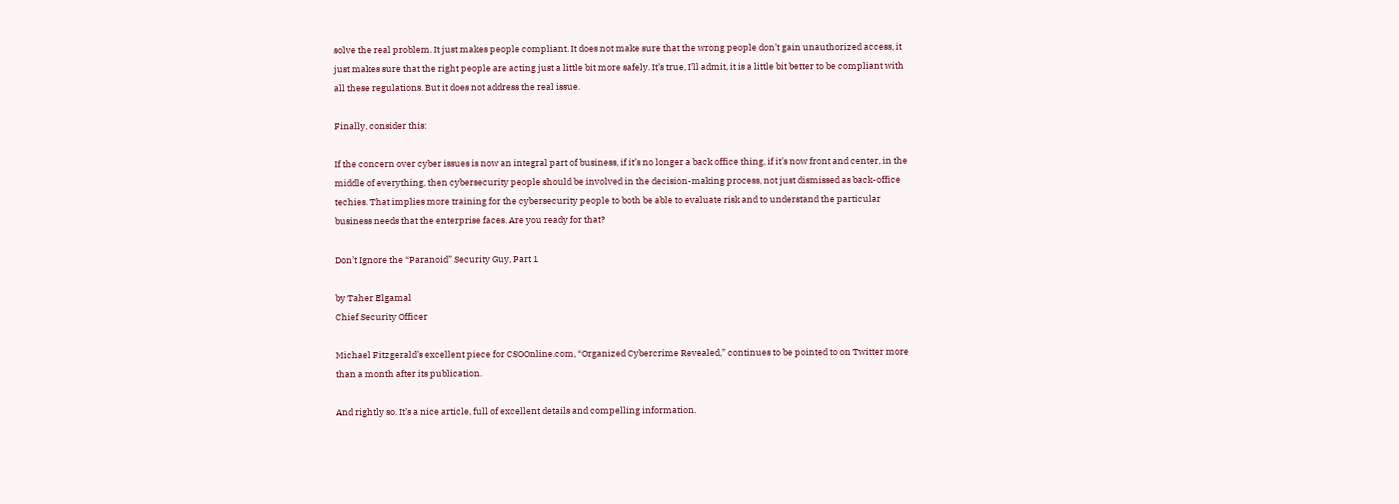solve the real problem. It just makes people compliant. It does not make sure that the wrong people don’t gain unauthorized access, it just makes sure that the right people are acting just a little bit more safely. It’s true, I’ll admit, it is a little bit better to be compliant with all these regulations. But it does not address the real issue.

Finally, consider this:

If the concern over cyber issues is now an integral part of business, if it’s no longer a back office thing, if it’s now front and center, in the middle of everything, then cybersecurity people should be involved in the decision-making process, not just dismissed as back-office techies. That implies more training for the cybersecurity people to both be able to evaluate risk and to understand the particular business needs that the enterprise faces. Are you ready for that?

Don’t Ignore the “Paranoid” Security Guy, Part 1

by Taher Elgamal
Chief Security Officer

Michael Fitzgerald’s excellent piece for CSOOnline.com, “Organized Cybercrime Revealed,” continues to be pointed to on Twitter more than a month after its publication.

And rightly so. It’s a nice article, full of excellent details and compelling information.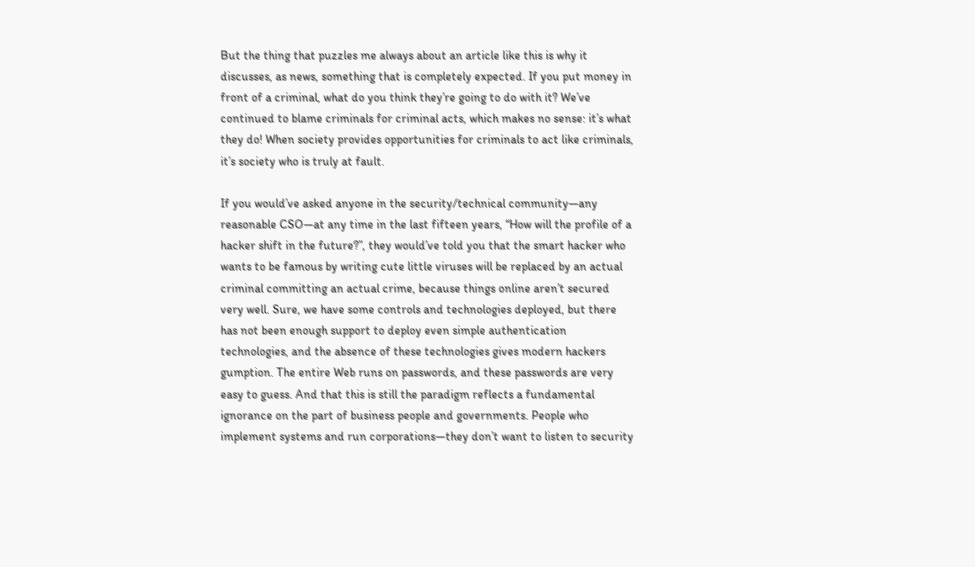But the thing that puzzles me always about an article like this is why it discusses, as news, something that is completely expected. If you put money in front of a criminal, what do you think they’re going to do with it? We’ve continued to blame criminals for criminal acts, which makes no sense: it’s what they do! When society provides opportunities for criminals to act like criminals, it’s society who is truly at fault.

If you would’ve asked anyone in the security/technical community—any reasonable CSO—at any time in the last fifteen years, “How will the profile of a hacker shift in the future?”, they would’ve told you that the smart hacker who wants to be famous by writing cute little viruses will be replaced by an actual criminal committing an actual crime, because things online aren’t secured very well. Sure, we have some controls and technologies deployed, but there has not been enough support to deploy even simple authentication technologies, and the absence of these technologies gives modern hackers gumption. The entire Web runs on passwords, and these passwords are very easy to guess. And that this is still the paradigm reflects a fundamental ignorance on the part of business people and governments. People who implement systems and run corporations—they don’t want to listen to security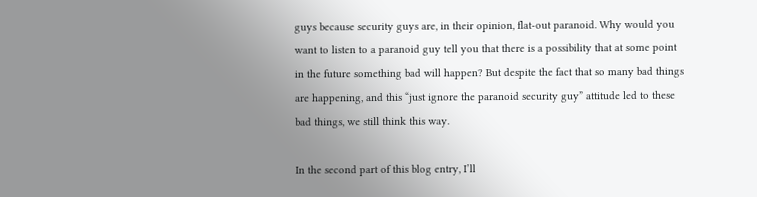guys because security guys are, in their opinion, flat-out paranoid. Why would you want to listen to a paranoid guy tell you that there is a possibility that at some point in the future something bad will happen? But despite the fact that so many bad things are happening, and this “just ignore the paranoid security guy” attitude led to these bad things, we still think this way.

In the second part of this blog entry, I’ll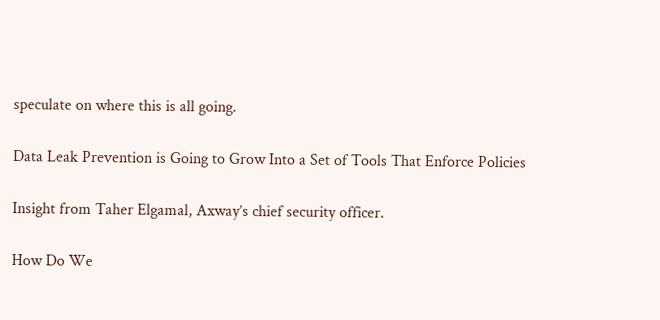speculate on where this is all going.

Data Leak Prevention is Going to Grow Into a Set of Tools That Enforce Policies

Insight from Taher Elgamal, Axway’s chief security officer.

How Do We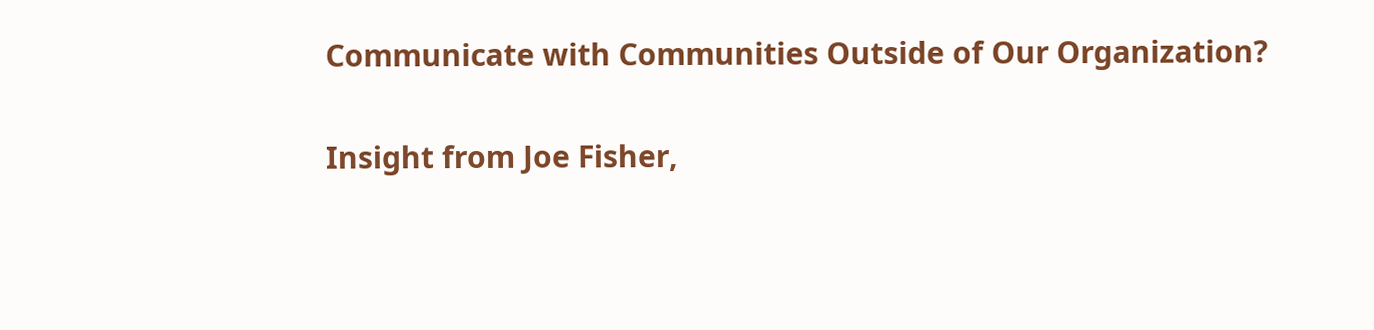Communicate with Communities Outside of Our Organization?

Insight from Joe Fisher,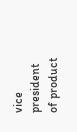vice president of product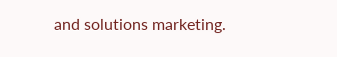and solutions marketing.